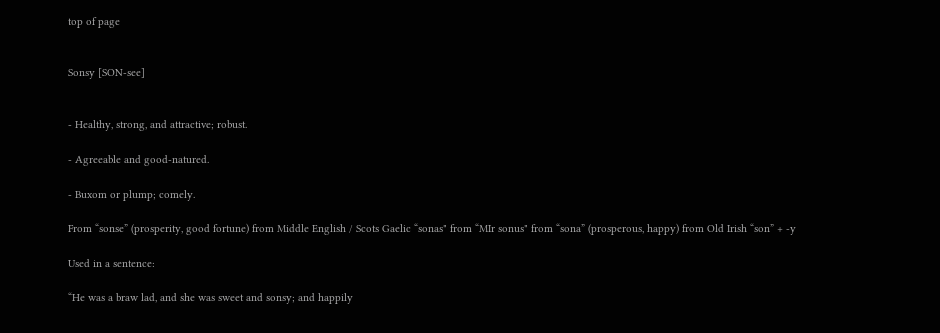top of page


Sonsy [SON-see]


- Healthy, strong, and attractive; robust.

- Agreeable and good-natured.

- Buxom or plump; comely.

From “sonse” (prosperity, good fortune) from Middle English / Scots Gaelic “sonas" from “MIr sonus" from “sona” (prosperous, happy) from Old Irish “son” + -y

Used in a sentence:

“He was a braw lad, and she was sweet and sonsy; and happily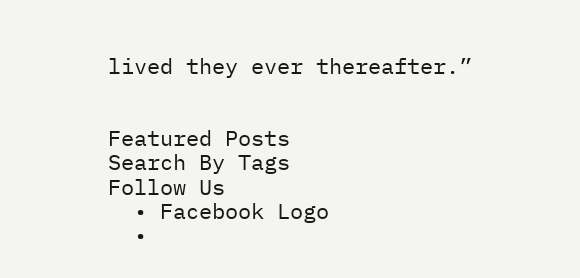lived they ever thereafter.”


Featured Posts
Search By Tags
Follow Us
  • Facebook Logo
  •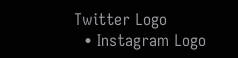Twitter Logo
  • Instagram Logo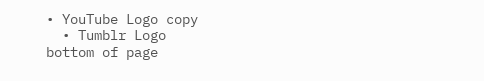• YouTube Logo copy
  • Tumblr Logo
bottom of page